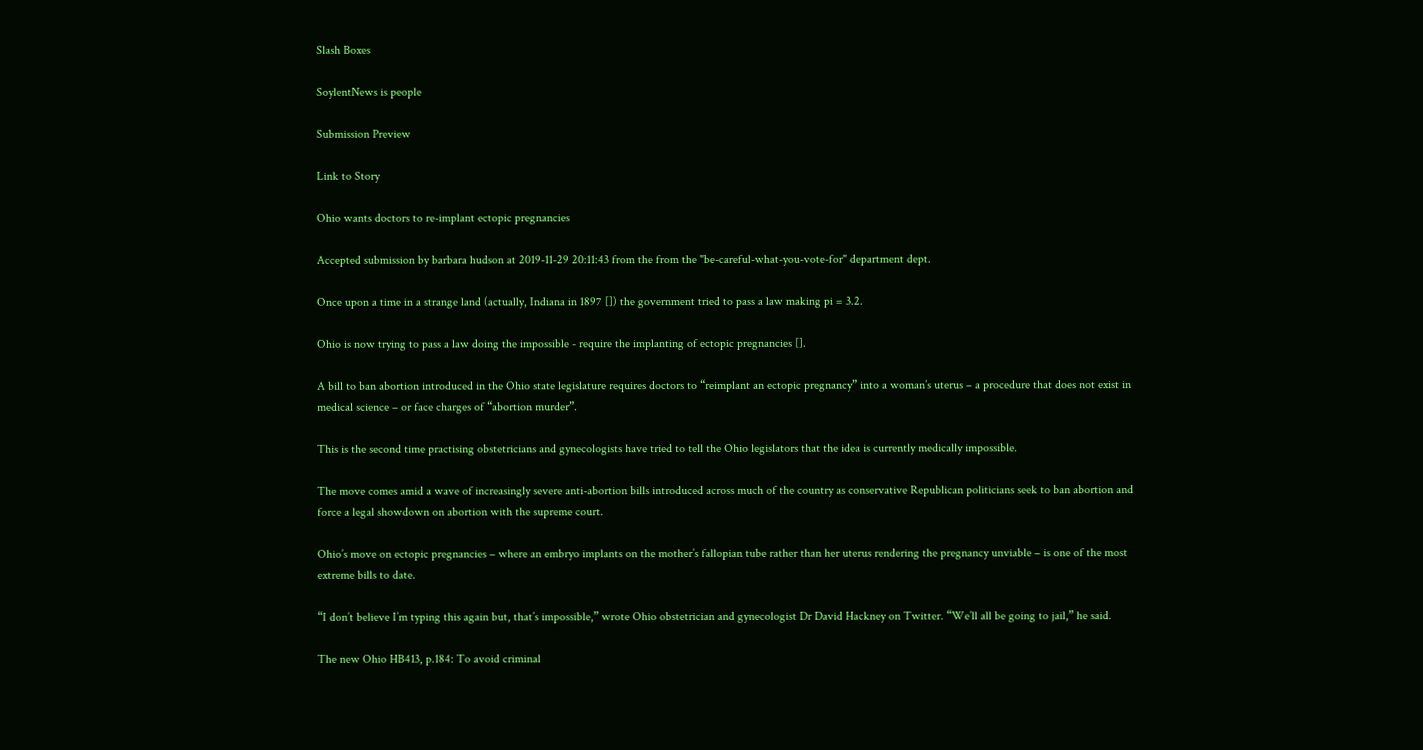Slash Boxes

SoylentNews is people

Submission Preview

Link to Story

Ohio wants doctors to re-implant ectopic pregnancies

Accepted submission by barbara hudson at 2019-11-29 20:11:43 from the from the "be-careful-what-you-vote-for" department dept.

Once upon a time in a strange land (actually, Indiana in 1897 []) the government tried to pass a law making pi = 3.2.

Ohio is now trying to pass a law doing the impossible - require the implanting of ectopic pregnancies [].

A bill to ban abortion introduced in the Ohio state legislature requires doctors to “reimplant an ectopic pregnancy” into a woman’s uterus – a procedure that does not exist in medical science – or face charges of “abortion murder”.

This is the second time practising obstetricians and gynecologists have tried to tell the Ohio legislators that the idea is currently medically impossible.

The move comes amid a wave of increasingly severe anti-abortion bills introduced across much of the country as conservative Republican politicians seek to ban abortion and force a legal showdown on abortion with the supreme court.

Ohio’s move on ectopic pregnancies – where an embryo implants on the mother’s fallopian tube rather than her uterus rendering the pregnancy unviable – is one of the most extreme bills to date.

“I don’t believe I’m typing this again but, that’s impossible,” wrote Ohio obstetrician and gynecologist Dr David Hackney on Twitter. “We’ll all be going to jail,” he said.

The new Ohio HB413, p.184: To avoid criminal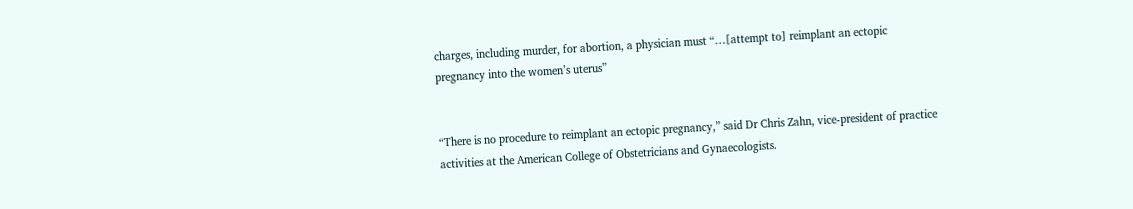charges, including murder, for abortion, a physician must “…[attempt to] reimplant an ectopic pregnancy into the women’s uterus”


“There is no procedure to reimplant an ectopic pregnancy,” said Dr Chris Zahn, vice-president of practice activities at the American College of Obstetricians and Gynaecologists.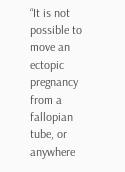“It is not possible to move an ectopic pregnancy from a fallopian tube, or anywhere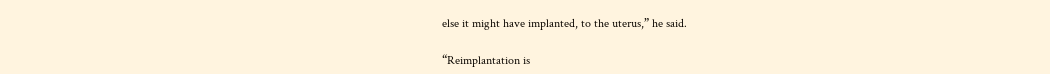else it might have implanted, to the uterus,” he said.

“Reimplantation is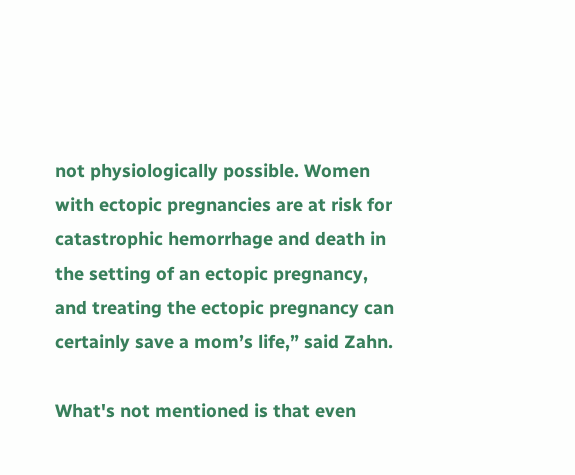not physiologically possible. Women with ectopic pregnancies are at risk for catastrophic hemorrhage and death in the setting of an ectopic pregnancy, and treating the ectopic pregnancy can certainly save a mom’s life,” said Zahn.

What's not mentioned is that even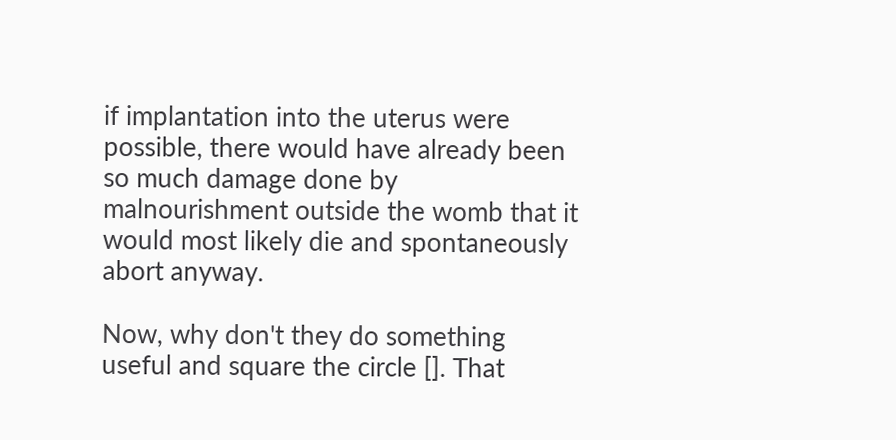if implantation into the uterus were possible, there would have already been so much damage done by malnourishment outside the womb that it would most likely die and spontaneously abort anyway.

Now, why don't they do something useful and square the circle []. That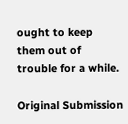ought to keep them out of trouble for a while.

Original Submission